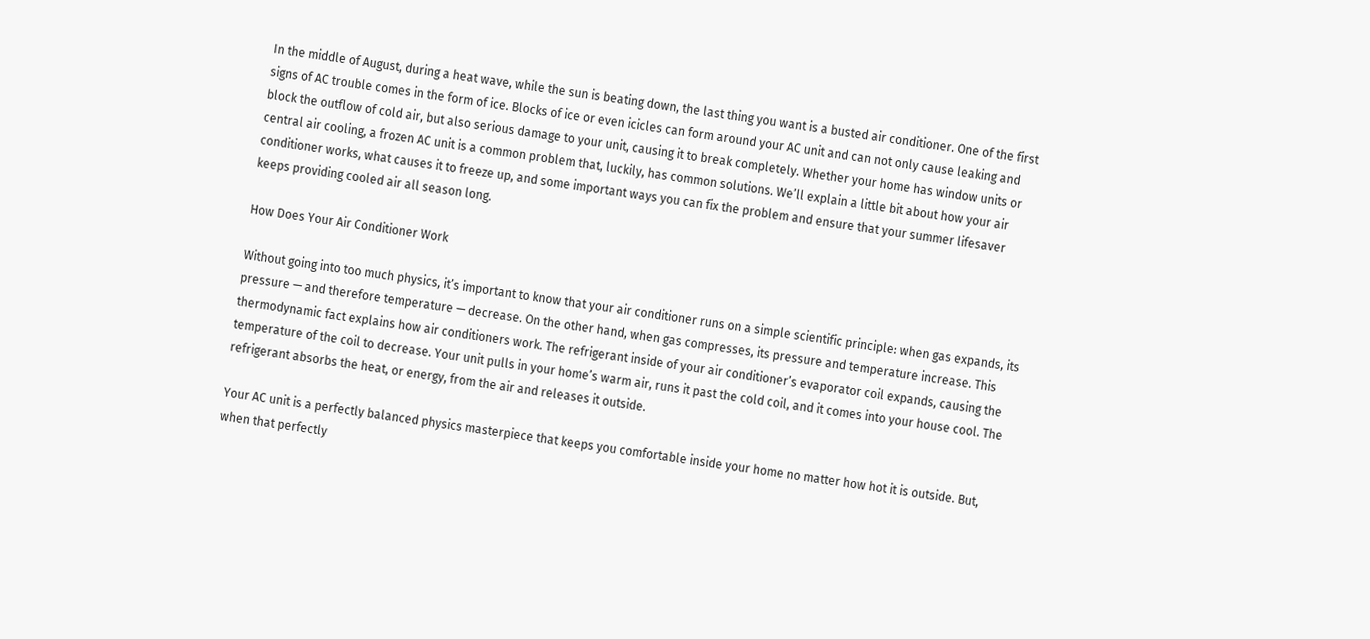In the middle of August, during a heat wave, while the sun is beating down, the last thing you want is a busted air conditioner. One of the first signs of AC trouble comes in the form of ice. Blocks of ice or even icicles can form around your AC unit and can not only cause leaking and block the outflow of cold air, but also serious damage to your unit, causing it to break completely. Whether your home has window units or central air cooling, a frozen AC unit is a common problem that, luckily, has common solutions. We’ll explain a little bit about how your air conditioner works, what causes it to freeze up, and some important ways you can fix the problem and ensure that your summer lifesaver keeps providing cooled air all season long.

How Does Your Air Conditioner Work

Without going into too much physics, it’s important to know that your air conditioner runs on a simple scientific principle: when gas expands, its pressure — and therefore temperature — decrease. On the other hand, when gas compresses, its pressure and temperature increase. This thermodynamic fact explains how air conditioners work. The refrigerant inside of your air conditioner’s evaporator coil expands, causing the temperature of the coil to decrease. Your unit pulls in your home’s warm air, runs it past the cold coil, and it comes into your house cool. The refrigerant absorbs the heat, or energy, from the air and releases it outside.

Your AC unit is a perfectly balanced physics masterpiece that keeps you comfortable inside your home no matter how hot it is outside. But, when that perfectly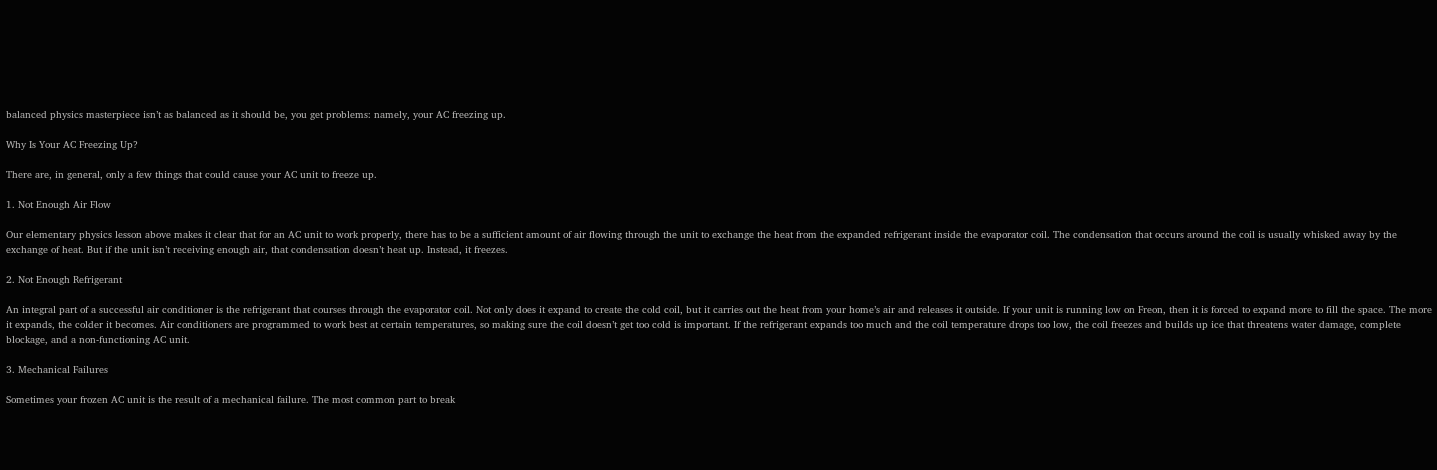balanced physics masterpiece isn’t as balanced as it should be, you get problems: namely, your AC freezing up.

Why Is Your AC Freezing Up?

There are, in general, only a few things that could cause your AC unit to freeze up.

1. Not Enough Air Flow

Our elementary physics lesson above makes it clear that for an AC unit to work properly, there has to be a sufficient amount of air flowing through the unit to exchange the heat from the expanded refrigerant inside the evaporator coil. The condensation that occurs around the coil is usually whisked away by the exchange of heat. But if the unit isn’t receiving enough air, that condensation doesn’t heat up. Instead, it freezes.

2. Not Enough Refrigerant

An integral part of a successful air conditioner is the refrigerant that courses through the evaporator coil. Not only does it expand to create the cold coil, but it carries out the heat from your home’s air and releases it outside. If your unit is running low on Freon, then it is forced to expand more to fill the space. The more it expands, the colder it becomes. Air conditioners are programmed to work best at certain temperatures, so making sure the coil doesn’t get too cold is important. If the refrigerant expands too much and the coil temperature drops too low, the coil freezes and builds up ice that threatens water damage, complete blockage, and a non-functioning AC unit.

3. Mechanical Failures

Sometimes your frozen AC unit is the result of a mechanical failure. The most common part to break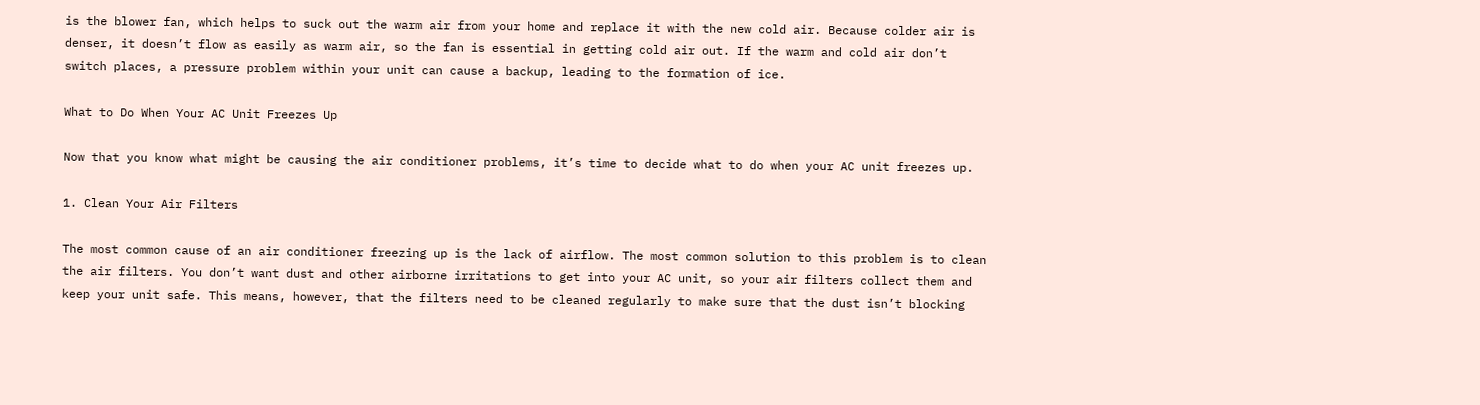is the blower fan, which helps to suck out the warm air from your home and replace it with the new cold air. Because colder air is denser, it doesn’t flow as easily as warm air, so the fan is essential in getting cold air out. If the warm and cold air don’t switch places, a pressure problem within your unit can cause a backup, leading to the formation of ice.

What to Do When Your AC Unit Freezes Up

Now that you know what might be causing the air conditioner problems, it’s time to decide what to do when your AC unit freezes up.

1. Clean Your Air Filters

The most common cause of an air conditioner freezing up is the lack of airflow. The most common solution to this problem is to clean the air filters. You don’t want dust and other airborne irritations to get into your AC unit, so your air filters collect them and keep your unit safe. This means, however, that the filters need to be cleaned regularly to make sure that the dust isn’t blocking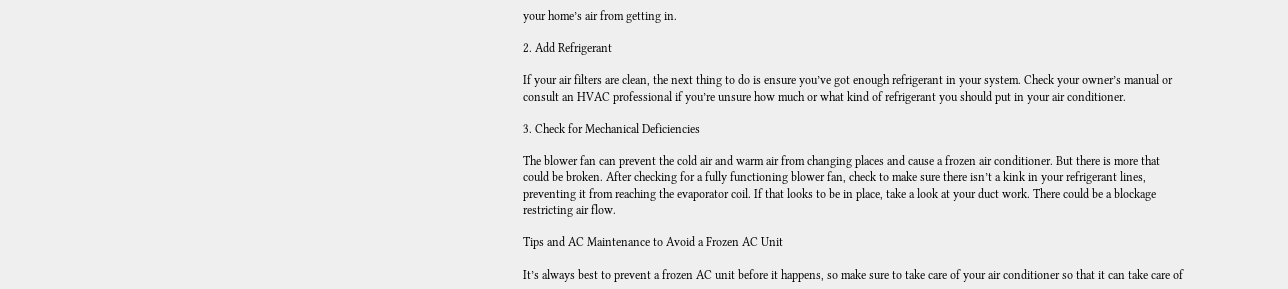your home’s air from getting in.

2. Add Refrigerant

If your air filters are clean, the next thing to do is ensure you’ve got enough refrigerant in your system. Check your owner’s manual or consult an HVAC professional if you’re unsure how much or what kind of refrigerant you should put in your air conditioner.

3. Check for Mechanical Deficiencies

The blower fan can prevent the cold air and warm air from changing places and cause a frozen air conditioner. But there is more that could be broken. After checking for a fully functioning blower fan, check to make sure there isn’t a kink in your refrigerant lines, preventing it from reaching the evaporator coil. If that looks to be in place, take a look at your duct work. There could be a blockage restricting air flow.

Tips and AC Maintenance to Avoid a Frozen AC Unit

It’s always best to prevent a frozen AC unit before it happens, so make sure to take care of your air conditioner so that it can take care of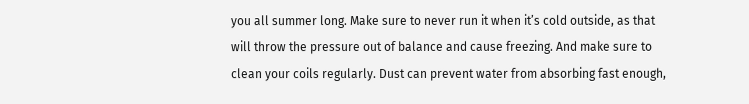you all summer long. Make sure to never run it when it’s cold outside, as that will throw the pressure out of balance and cause freezing. And make sure to clean your coils regularly. Dust can prevent water from absorbing fast enough,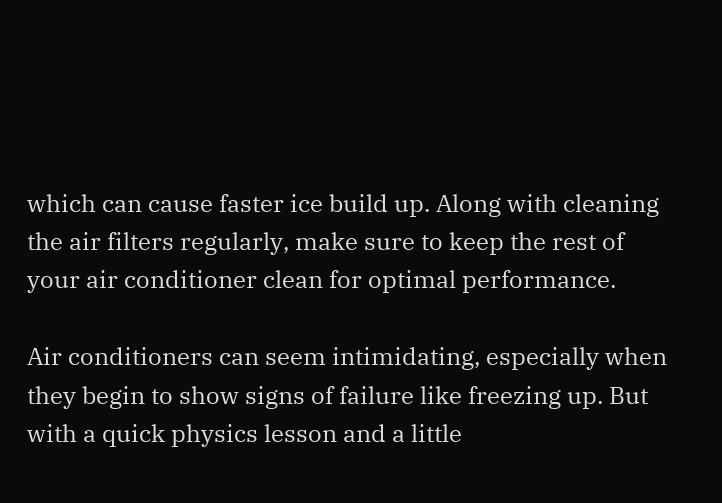which can cause faster ice build up. Along with cleaning the air filters regularly, make sure to keep the rest of your air conditioner clean for optimal performance.

Air conditioners can seem intimidating, especially when they begin to show signs of failure like freezing up. But with a quick physics lesson and a little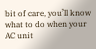bit of care, you’ll know what to do when your AC unit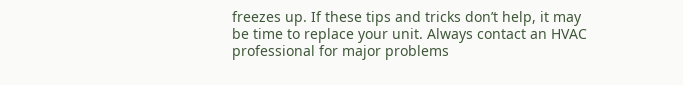freezes up. If these tips and tricks don’t help, it may be time to replace your unit. Always contact an HVAC professional for major problems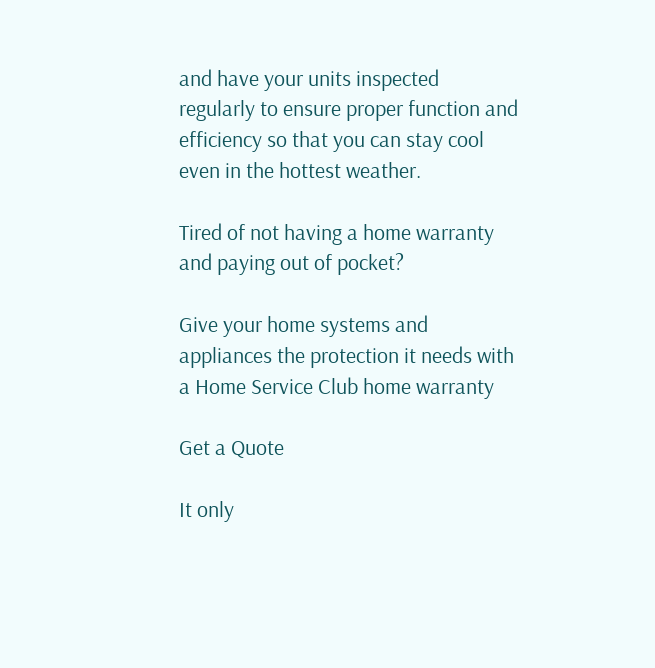and have your units inspected regularly to ensure proper function and efficiency so that you can stay cool even in the hottest weather.

Tired of not having a home warranty and paying out of pocket?

Give your home systems and appliances the protection it needs with a Home Service Club home warranty

Get a Quote

It only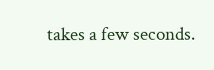takes a few seconds.